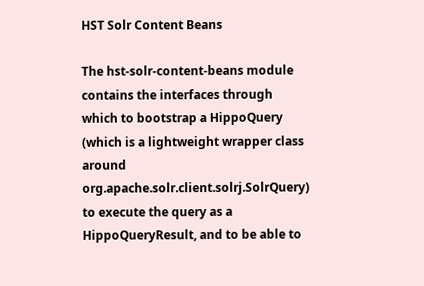HST Solr Content Beans

The hst-solr-content-beans module contains the interfaces through which to bootstrap a HippoQuery (which is a lightweight wrapper class around org.apache.solr.client.solrj.SolrQuery) to execute the query as a HippoQueryResult, and to be able to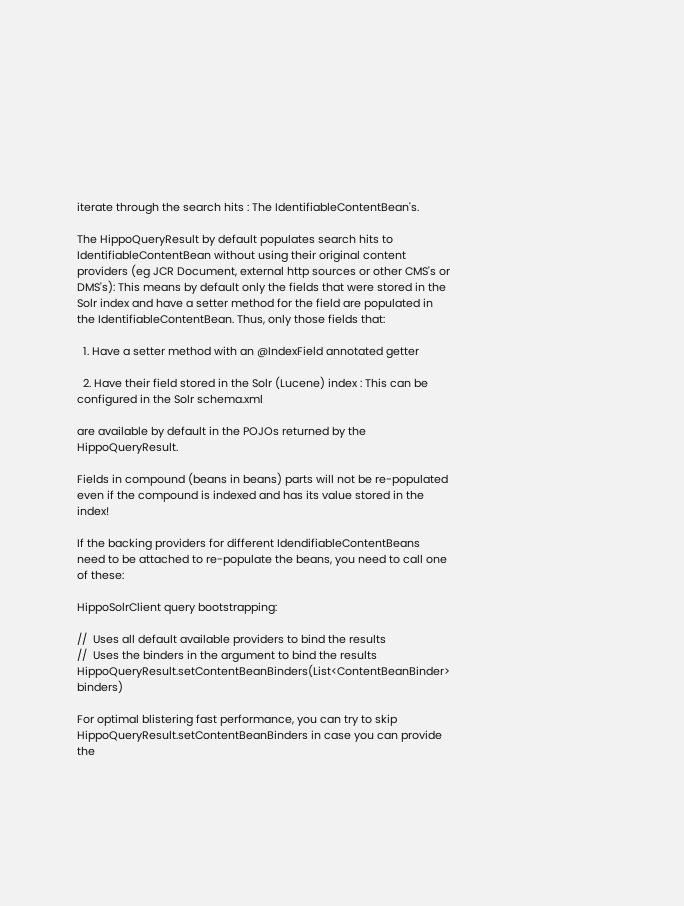iterate through the search hits : The IdentifiableContentBean's.

The HippoQueryResult by default populates search hits to IdentifiableContentBean without using their original content providers (eg JCR Document, external http sources or other CMS's or DMS's): This means by default only the fields that were stored in the Solr index and have a setter method for the field are populated in the IdentifiableContentBean. Thus, only those fields that:

  1. Have a setter method with an @IndexField annotated getter

  2. Have their field stored in the Solr (Lucene) index : This can be configured in the Solr schema.xml

are available by default in the POJOs returned by the HippoQueryResult.

Fields in compound (beans in beans) parts will not be re-populated even if the compound is indexed and has its value stored in the index!

If the backing providers for different IdendifiableContentBeans need to be attached to re-populate the beans, you need to call one of these:

HippoSolrClient query bootstrapping:

//  Uses all default available providers to bind the results
//  Uses the binders in the argument to bind the results
HippoQueryResult.setContentBeanBinders(List<ContentBeanBinder> binders)

For optimal blistering fast performance, you can try to skip HippoQueryResult.setContentBeanBinders in case you can provide the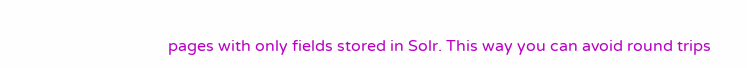pages with only fields stored in Solr. This way you can avoid round trips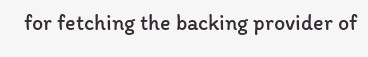for fetching the backing provider of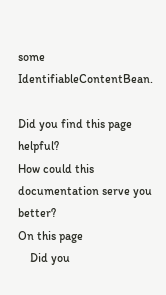some IdentifiableContentBean.

Did you find this page helpful?
How could this documentation serve you better?
On this page
    Did you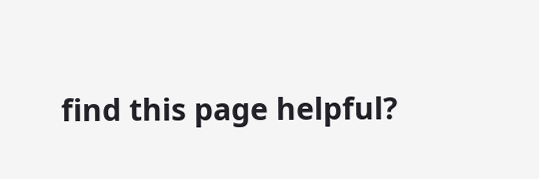find this page helpful?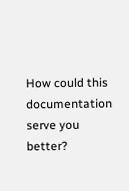How could this documentation serve you better?